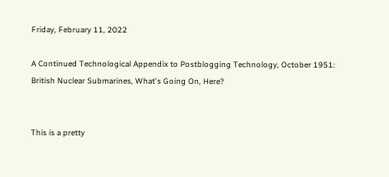Friday, February 11, 2022

A Continued Technological Appendix to Postblogging Technology, October 1951: British Nuclear Submarines, What's Going On, Here?


This is a pretty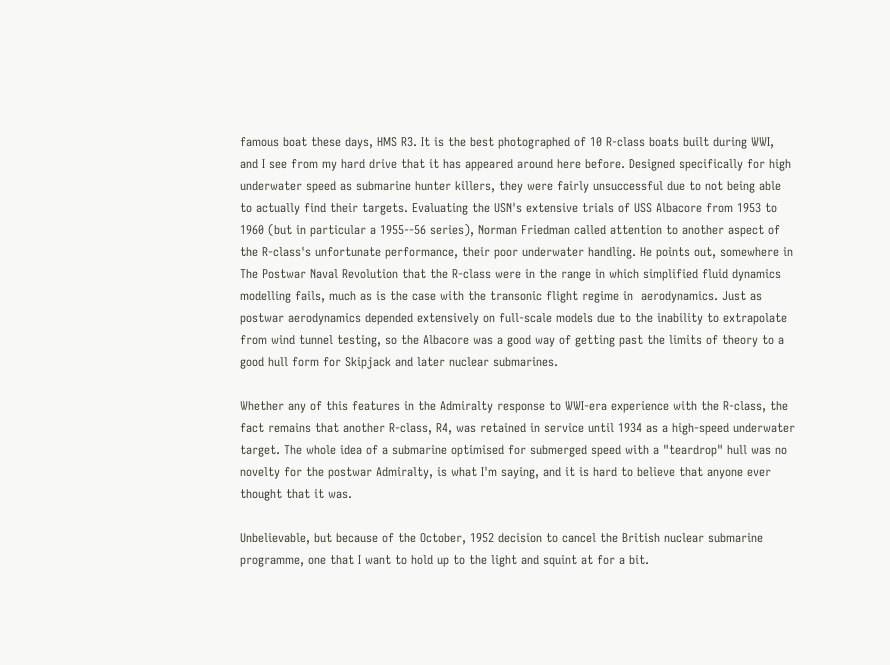famous boat these days, HMS R3. It is the best photographed of 10 R-class boats built during WWI, and I see from my hard drive that it has appeared around here before. Designed specifically for high underwater speed as submarine hunter killers, they were fairly unsuccessful due to not being able to actually find their targets. Evaluating the USN's extensive trials of USS Albacore from 1953 to 1960 (but in particular a 1955--56 series), Norman Friedman called attention to another aspect of the R-class's unfortunate performance, their poor underwater handling. He points out, somewhere in The Postwar Naval Revolution that the R-class were in the range in which simplified fluid dynamics modelling fails, much as is the case with the transonic flight regime in  aerodynamics. Just as postwar aerodynamics depended extensively on full-scale models due to the inability to extrapolate from wind tunnel testing, so the Albacore was a good way of getting past the limits of theory to a good hull form for Skipjack and later nuclear submarines.

Whether any of this features in the Admiralty response to WWI-era experience with the R-class, the fact remains that another R-class, R4, was retained in service until 1934 as a high-speed underwater target. The whole idea of a submarine optimised for submerged speed with a "teardrop" hull was no novelty for the postwar Admiralty, is what I'm saying, and it is hard to believe that anyone ever thought that it was.

Unbelievable, but because of the October, 1952 decision to cancel the British nuclear submarine programme, one that I want to hold up to the light and squint at for a bit.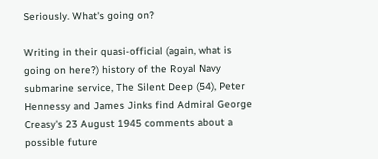Seriously. What's going on?

Writing in their quasi-official (again, what is going on here?) history of the Royal Navy submarine service, The Silent Deep (54), Peter Hennessy and James Jinks find Admiral George Creasy's 23 August 1945 comments about a possible future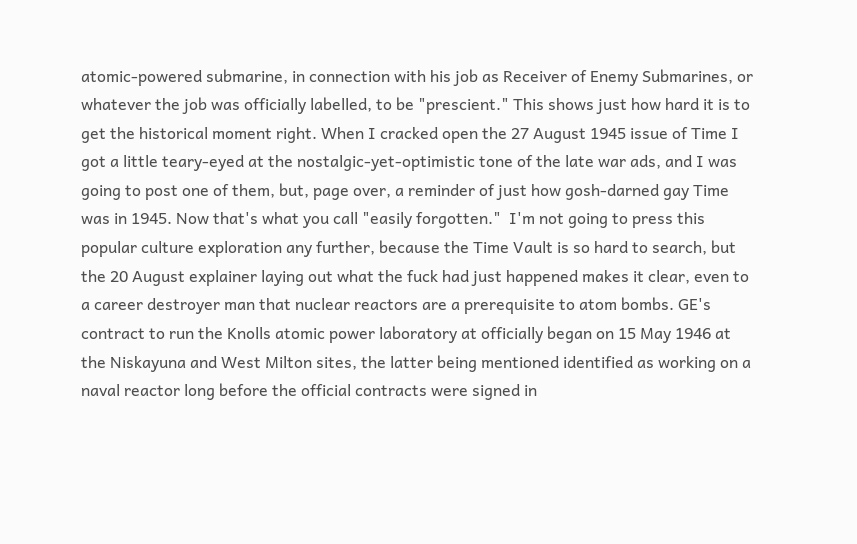atomic-powered submarine, in connection with his job as Receiver of Enemy Submarines, or whatever the job was officially labelled, to be "prescient." This shows just how hard it is to get the historical moment right. When I cracked open the 27 August 1945 issue of Time I got a little teary-eyed at the nostalgic-yet-optimistic tone of the late war ads, and I was going to post one of them, but, page over, a reminder of just how gosh-darned gay Time was in 1945. Now that's what you call "easily forgotten."  I'm not going to press this popular culture exploration any further, because the Time Vault is so hard to search, but the 20 August explainer laying out what the fuck had just happened makes it clear, even to a career destroyer man that nuclear reactors are a prerequisite to atom bombs. GE's contract to run the Knolls atomic power laboratory at officially began on 15 May 1946 at the Niskayuna and West Milton sites, the latter being mentioned identified as working on a naval reactor long before the official contracts were signed in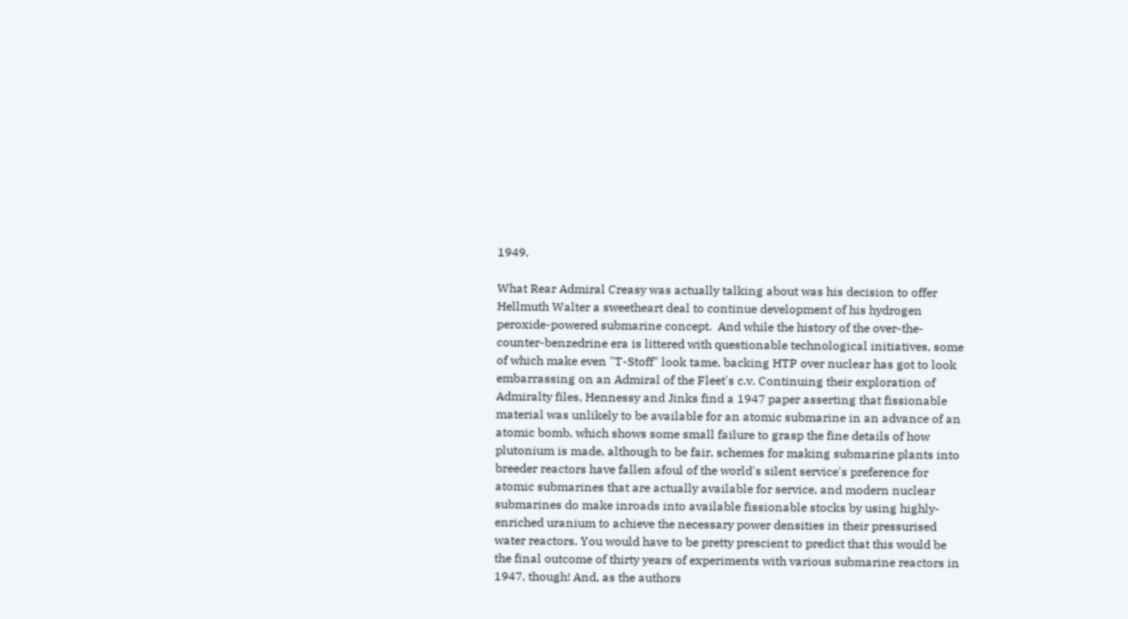1949.

What Rear Admiral Creasy was actually talking about was his decision to offer  Hellmuth Walter a sweetheart deal to continue development of his hydrogen peroxide-powered submarine concept.  And while the history of the over-the-counter-benzedrine era is littered with questionable technological initiatives, some of which make even "T-Stoff" look tame, backing HTP over nuclear has got to look embarrassing on an Admiral of the Fleet's c.v. Continuing their exploration of Admiralty files, Hennessy and Jinks find a 1947 paper asserting that fissionable material was unlikely to be available for an atomic submarine in an advance of an atomic bomb, which shows some small failure to grasp the fine details of how plutonium is made, although to be fair, schemes for making submarine plants into breeder reactors have fallen afoul of the world's silent service's preference for atomic submarines that are actually available for service, and modern nuclear submarines do make inroads into available fissionable stocks by using highly-enriched uranium to achieve the necessary power densities in their pressurised water reactors. You would have to be pretty prescient to predict that this would be the final outcome of thirty years of experiments with various submarine reactors in 1947, though! And, as the authors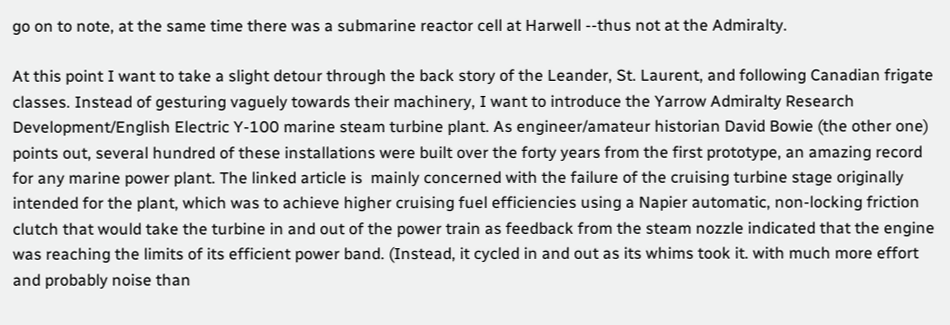go on to note, at the same time there was a submarine reactor cell at Harwell --thus not at the Admiralty.

At this point I want to take a slight detour through the back story of the Leander, St. Laurent, and following Canadian frigate classes. Instead of gesturing vaguely towards their machinery, I want to introduce the Yarrow Admiralty Research Development/English Electric Y-100 marine steam turbine plant. As engineer/amateur historian David Bowie (the other one) points out, several hundred of these installations were built over the forty years from the first prototype, an amazing record for any marine power plant. The linked article is  mainly concerned with the failure of the cruising turbine stage originally intended for the plant, which was to achieve higher cruising fuel efficiencies using a Napier automatic, non-locking friction clutch that would take the turbine in and out of the power train as feedback from the steam nozzle indicated that the engine was reaching the limits of its efficient power band. (Instead, it cycled in and out as its whims took it. with much more effort and probably noise than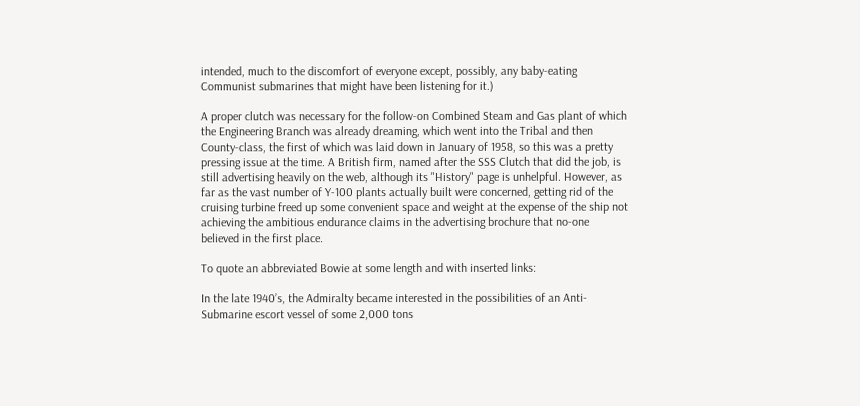intended, much to the discomfort of everyone except, possibly, any baby-eating Communist submarines that might have been listening for it.)

A proper clutch was necessary for the follow-on Combined Steam and Gas plant of which the Engineering Branch was already dreaming, which went into the Tribal and then County-class, the first of which was laid down in January of 1958, so this was a pretty pressing issue at the time. A British firm, named after the SSS Clutch that did the job, is still advertising heavily on the web, although its "History" page is unhelpful. However, as far as the vast number of Y-100 plants actually built were concerned, getting rid of the cruising turbine freed up some convenient space and weight at the expense of the ship not achieving the ambitious endurance claims in the advertising brochure that no-one believed in the first place.

To quote an abbreviated Bowie at some length and with inserted links:

In the late 1940’s, the Admiralty became interested in the possibilities of an Anti-Submarine escort vessel of some 2,000 tons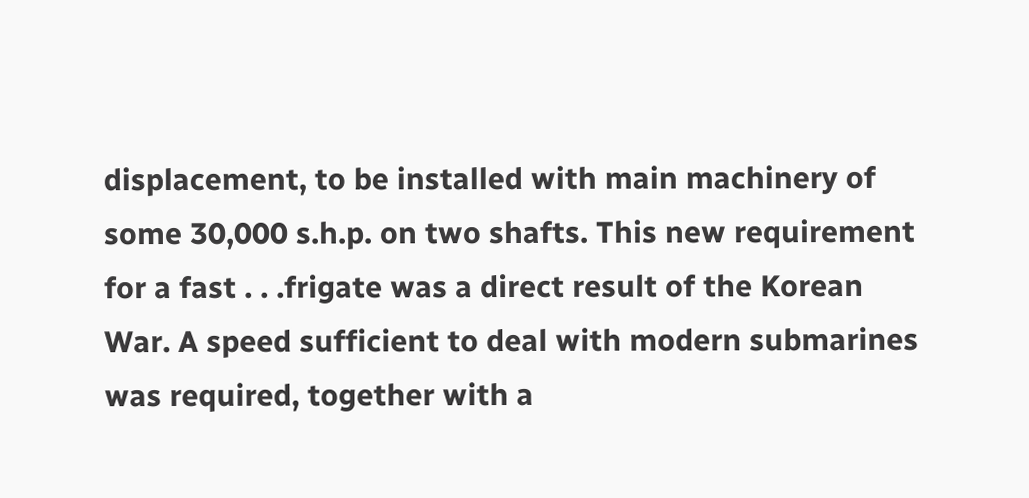displacement, to be installed with main machinery of some 30,000 s.h.p. on two shafts. This new requirement for a fast . . .frigate was a direct result of the Korean War. A speed sufficient to deal with modern submarines was required, together with a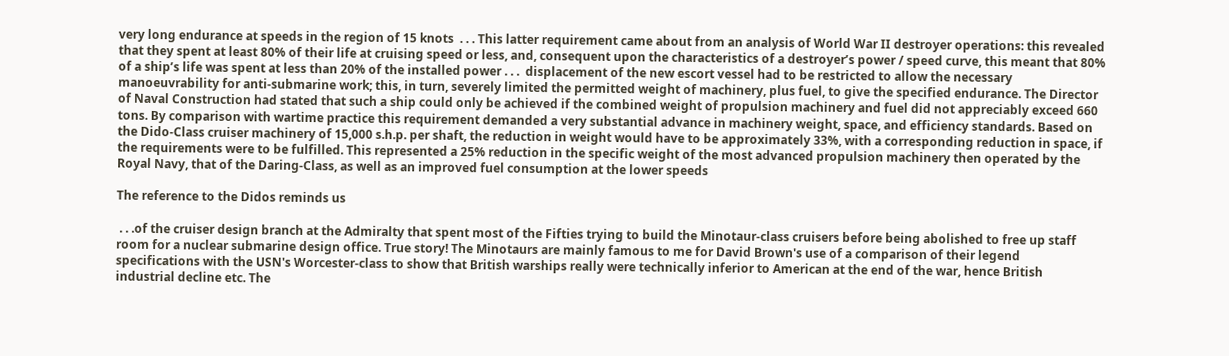very long endurance at speeds in the region of 15 knots  . . . This latter requirement came about from an analysis of World War II destroyer operations: this revealed that they spent at least 80% of their life at cruising speed or less, and, consequent upon the characteristics of a destroyer’s power / speed curve, this meant that 80% of a ship’s life was spent at less than 20% of the installed power . . .  displacement of the new escort vessel had to be restricted to allow the necessary manoeuvrability for anti-submarine work; this, in turn, severely limited the permitted weight of machinery, plus fuel, to give the specified endurance. The Director of Naval Construction had stated that such a ship could only be achieved if the combined weight of propulsion machinery and fuel did not appreciably exceed 660 tons. By comparison with wartime practice this requirement demanded a very substantial advance in machinery weight, space, and efficiency standards. Based on the Dido-Class cruiser machinery of 15,000 s.h.p. per shaft, the reduction in weight would have to be approximately 33%, with a corresponding reduction in space, if the requirements were to be fulfilled. This represented a 25% reduction in the specific weight of the most advanced propulsion machinery then operated by the Royal Navy, that of the Daring-Class, as well as an improved fuel consumption at the lower speeds

The reference to the Didos reminds us

 . . .of the cruiser design branch at the Admiralty that spent most of the Fifties trying to build the Minotaur-class cruisers before being abolished to free up staff room for a nuclear submarine design office. True story! The Minotaurs are mainly famous to me for David Brown's use of a comparison of their legend specifications with the USN's Worcester-class to show that British warships really were technically inferior to American at the end of the war, hence British industrial decline etc. The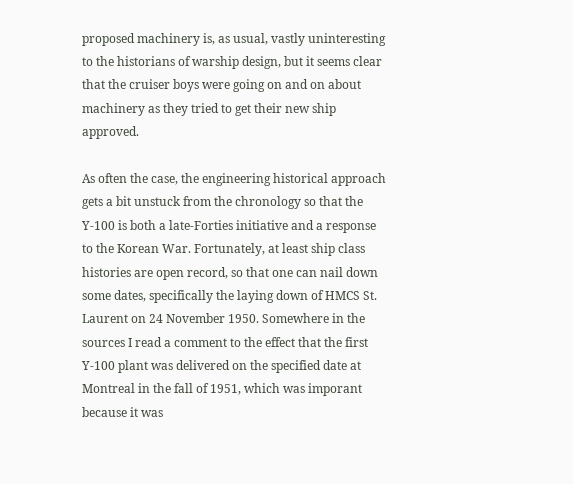proposed machinery is, as usual, vastly uninteresting to the historians of warship design, but it seems clear that the cruiser boys were going on and on about machinery as they tried to get their new ship approved.

As often the case, the engineering historical approach gets a bit unstuck from the chronology so that the Y-100 is both a late-Forties initiative and a response to the Korean War. Fortunately, at least ship class histories are open record, so that one can nail down some dates, specifically the laying down of HMCS St. Laurent on 24 November 1950. Somewhere in the sources I read a comment to the effect that the first Y-100 plant was delivered on the specified date at Montreal in the fall of 1951, which was imporant because it was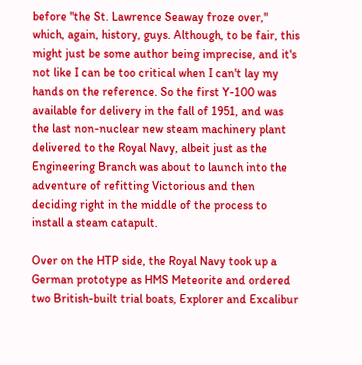before "the St. Lawrence Seaway froze over," which, again, history, guys. Although, to be fair, this might just be some author being imprecise, and it's not like I can be too critical when I can't lay my hands on the reference. So the first Y-100 was available for delivery in the fall of 1951, and was the last non-nuclear new steam machinery plant delivered to the Royal Navy, albeit just as the Engineering Branch was about to launch into the adventure of refitting Victorious and then deciding right in the middle of the process to install a steam catapult.

Over on the HTP side, the Royal Navy took up a German prototype as HMS Meteorite and ordered two British-built trial boats, Explorer and Excalibur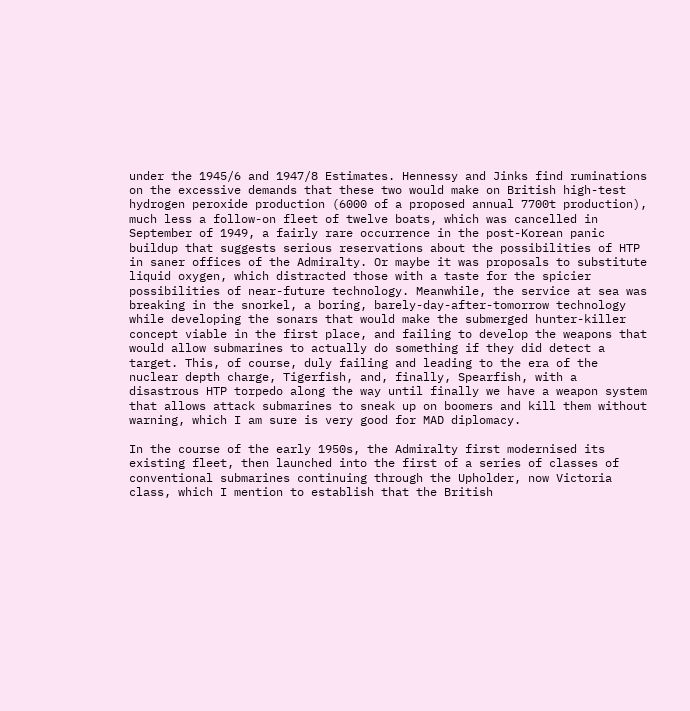under the 1945/6 and 1947/8 Estimates. Hennessy and Jinks find ruminations on the excessive demands that these two would make on British high-test hydrogen peroxide production (6000 of a proposed annual 7700t production), much less a follow-on fleet of twelve boats, which was cancelled in September of 1949, a fairly rare occurrence in the post-Korean panic buildup that suggests serious reservations about the possibilities of HTP in saner offices of the Admiralty. Or maybe it was proposals to substitute liquid oxygen, which distracted those with a taste for the spicier possibilities of near-future technology. Meanwhile, the service at sea was breaking in the snorkel, a boring, barely-day-after-tomorrow technology while developing the sonars that would make the submerged hunter-killer concept viable in the first place, and failing to develop the weapons that would allow submarines to actually do something if they did detect a target. This, of course, duly failing and leading to the era of the nuclear depth charge, Tigerfish, and, finally, Spearfish, with a disastrous HTP torpedo along the way until finally we have a weapon system that allows attack submarines to sneak up on boomers and kill them without warning, which I am sure is very good for MAD diplomacy.

In the course of the early 1950s, the Admiralty first modernised its existing fleet, then launched into the first of a series of classes of conventional submarines continuing through the Upholder, now Victoria class, which I mention to establish that the British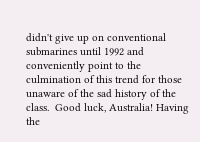didn't give up on conventional submarines until 1992 and conveniently point to the culmination of this trend for those unaware of the sad history of the class.  Good luck, Australia! Having the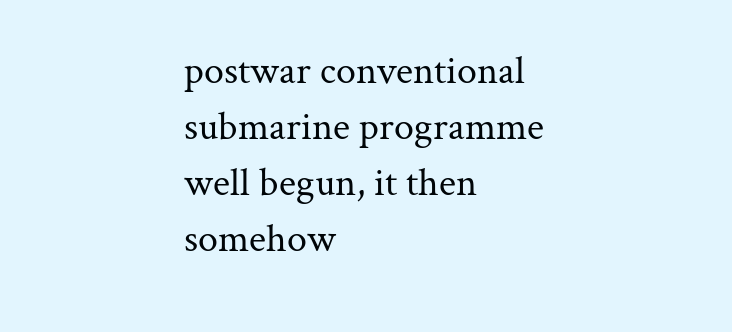postwar conventional submarine programme well begun, it then somehow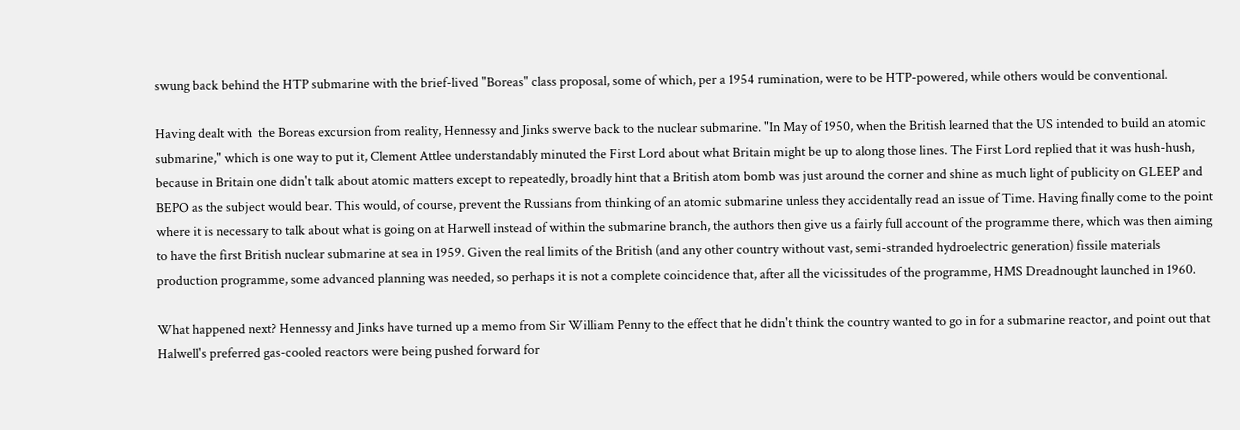swung back behind the HTP submarine with the brief-lived "Boreas" class proposal, some of which, per a 1954 rumination, were to be HTP-powered, while others would be conventional.

Having dealt with  the Boreas excursion from reality, Hennessy and Jinks swerve back to the nuclear submarine. "In May of 1950, when the British learned that the US intended to build an atomic submarine," which is one way to put it, Clement Attlee understandably minuted the First Lord about what Britain might be up to along those lines. The First Lord replied that it was hush-hush, because in Britain one didn't talk about atomic matters except to repeatedly, broadly hint that a British atom bomb was just around the corner and shine as much light of publicity on GLEEP and BEPO as the subject would bear. This would, of course, prevent the Russians from thinking of an atomic submarine unless they accidentally read an issue of Time. Having finally come to the point where it is necessary to talk about what is going on at Harwell instead of within the submarine branch, the authors then give us a fairly full account of the programme there, which was then aiming to have the first British nuclear submarine at sea in 1959. Given the real limits of the British (and any other country without vast, semi-stranded hydroelectric generation) fissile materials production programme, some advanced planning was needed, so perhaps it is not a complete coincidence that, after all the vicissitudes of the programme, HMS Dreadnought launched in 1960.

What happened next? Hennessy and Jinks have turned up a memo from Sir William Penny to the effect that he didn't think the country wanted to go in for a submarine reactor, and point out that Halwell's preferred gas-cooled reactors were being pushed forward for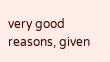very good reasons, given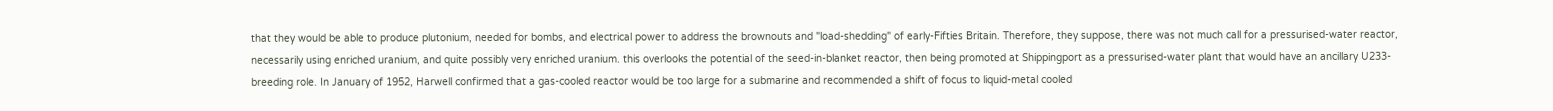that they would be able to produce plutonium, needed for bombs, and electrical power to address the brownouts and "load-shedding" of early-Fifties Britain. Therefore, they suppose, there was not much call for a pressurised-water reactor, necessarily using enriched uranium, and quite possibly very enriched uranium. this overlooks the potential of the seed-in-blanket reactor, then being promoted at Shippingport as a pressurised-water plant that would have an ancillary U233-breeding role. In January of 1952, Harwell confirmed that a gas-cooled reactor would be too large for a submarine and recommended a shift of focus to liquid-metal cooled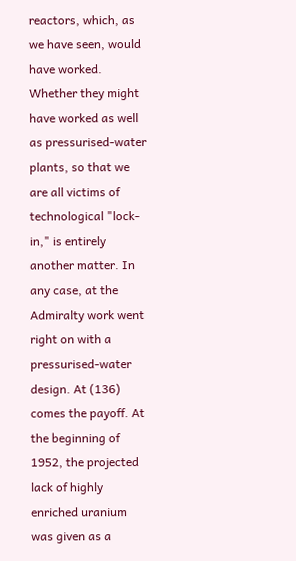reactors, which, as we have seen, would have worked. Whether they might have worked as well as pressurised-water plants, so that we are all victims of technological "lock-in," is entirely another matter. In any case, at the Admiralty work went right on with a pressurised-water design. At (136) comes the payoff. At the beginning of 1952, the projected lack of highly enriched uranium was given as a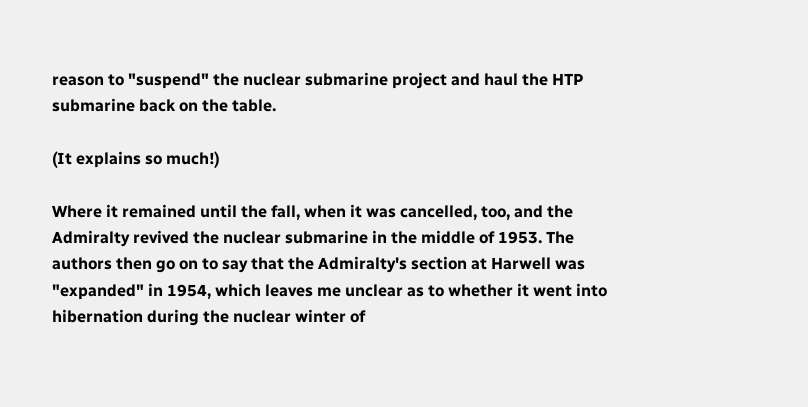reason to "suspend" the nuclear submarine project and haul the HTP submarine back on the table.

(It explains so much!)

Where it remained until the fall, when it was cancelled, too, and the Admiralty revived the nuclear submarine in the middle of 1953. The authors then go on to say that the Admiralty's section at Harwell was "expanded" in 1954, which leaves me unclear as to whether it went into hibernation during the nuclear winter of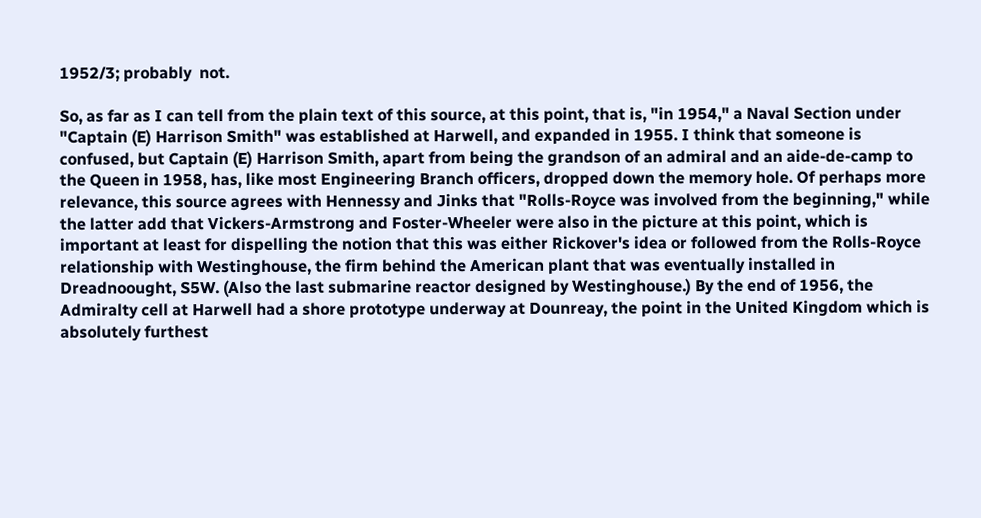1952/3; probably  not.

So, as far as I can tell from the plain text of this source, at this point, that is, "in 1954," a Naval Section under "Captain (E) Harrison Smith" was established at Harwell, and expanded in 1955. I think that someone is confused, but Captain (E) Harrison Smith, apart from being the grandson of an admiral and an aide-de-camp to the Queen in 1958, has, like most Engineering Branch officers, dropped down the memory hole. Of perhaps more relevance, this source agrees with Hennessy and Jinks that "Rolls-Royce was involved from the beginning," while the latter add that Vickers-Armstrong and Foster-Wheeler were also in the picture at this point, which is important at least for dispelling the notion that this was either Rickover's idea or followed from the Rolls-Royce relationship with Westinghouse, the firm behind the American plant that was eventually installed in Dreadnoought, S5W. (Also the last submarine reactor designed by Westinghouse.) By the end of 1956, the Admiralty cell at Harwell had a shore prototype underway at Dounreay, the point in the United Kingdom which is absolutely furthest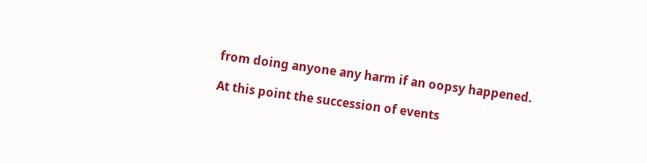from doing anyone any harm if an oopsy happened.

At this point the succession of events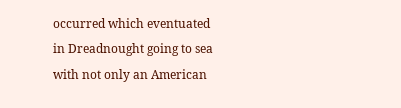occurred which eventuated in Dreadnought going to sea with not only an American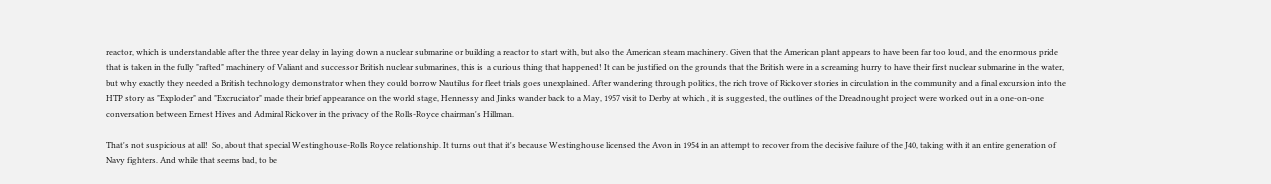reactor, which is understandable after the three year delay in laying down a nuclear submarine or building a reactor to start with, but also the American steam machinery. Given that the American plant appears to have been far too loud, and the enormous pride that is taken in the fully "rafted" machinery of Valiant and successor British nuclear submarines, this is  a curious thing that happened! It can be justified on the grounds that the British were in a screaming hurry to have their first nuclear submarine in the water, but why exactly they needed a British technology demonstrator when they could borrow Nautilus for fleet trials goes unexplained. After wandering through politics, the rich trove of Rickover stories in circulation in the community and a final excursion into the HTP story as "Exploder" and "Excruciator" made their brief appearance on the world stage, Hennessy and Jinks wander back to a May, 1957 visit to Derby at which , it is suggested, the outlines of the Dreadnought project were worked out in a one-on-one conversation between Ernest Hives and Admiral Rickover in the privacy of the Rolls-Royce chairman's Hillman.

That's not suspicious at all!  So, about that special Westinghouse-Rolls Royce relationship. It turns out that it's because Westinghouse licensed the Avon in 1954 in an attempt to recover from the decisive failure of the J40, taking with it an entire generation of Navy fighters. And while that seems bad, to be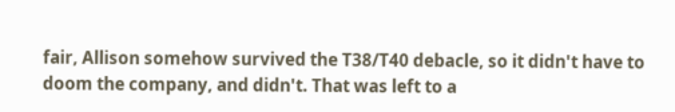fair, Allison somehow survived the T38/T40 debacle, so it didn't have to doom the company, and didn't. That was left to a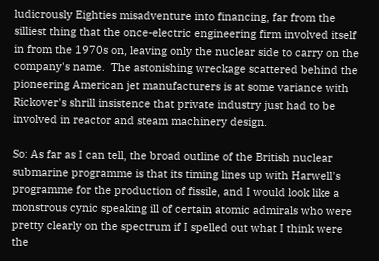ludicrously Eighties misadventure into financing, far from the silliest thing that the once-electric engineering firm involved itself in from the 1970s on, leaving only the nuclear side to carry on the company's name.  The astonishing wreckage scattered behind the pioneering American jet manufacturers is at some variance with Rickover's shrill insistence that private industry just had to be involved in reactor and steam machinery design.

So: As far as I can tell, the broad outline of the British nuclear submarine programme is that its timing lines up with Harwell's programme for the production of fissile, and I would look like a monstrous cynic speaking ill of certain atomic admirals who were pretty clearly on the spectrum if I spelled out what I think were the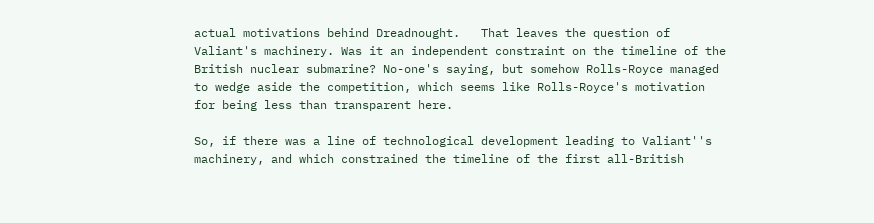actual motivations behind Dreadnought.   That leaves the question of Valiant's machinery. Was it an independent constraint on the timeline of the British nuclear submarine? No-one's saying, but somehow Rolls-Royce managed to wedge aside the competition, which seems like Rolls-Royce's motivation for being less than transparent here.

So, if there was a line of technological development leading to Valiant''s machinery, and which constrained the timeline of the first all-British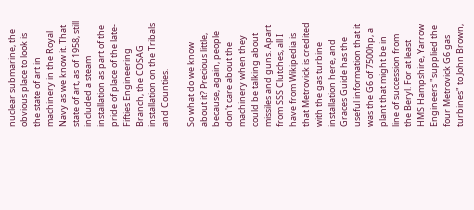nuclear submarine, the obvious place to look is the state of art in machinery in the Royal Navy as we know it. That state of art, as of 1958, still included a steam installation as part of the pride of place of the late-Fifties Engineering Branch, the COSAG installation on the Tribals and Counties.

So what do we know about it? Precious little, because, again, people don't care about the machinery when they could be talking about missiles and guns. Apart from SSS Clutches, all I have from Wikipedia is that Metrovick is credited with the gas turbine installation here, and Graces Guide has the useful information that it was the G6 of 7500hp, a plant that might be in line of succession from the Beryl. For at least HMS Hampshire, Yarrow Engineers "supplied the  four Metrovick G6 gas turbines" to John Brown,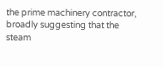the prime machinery contractor, broadly suggesting that the steam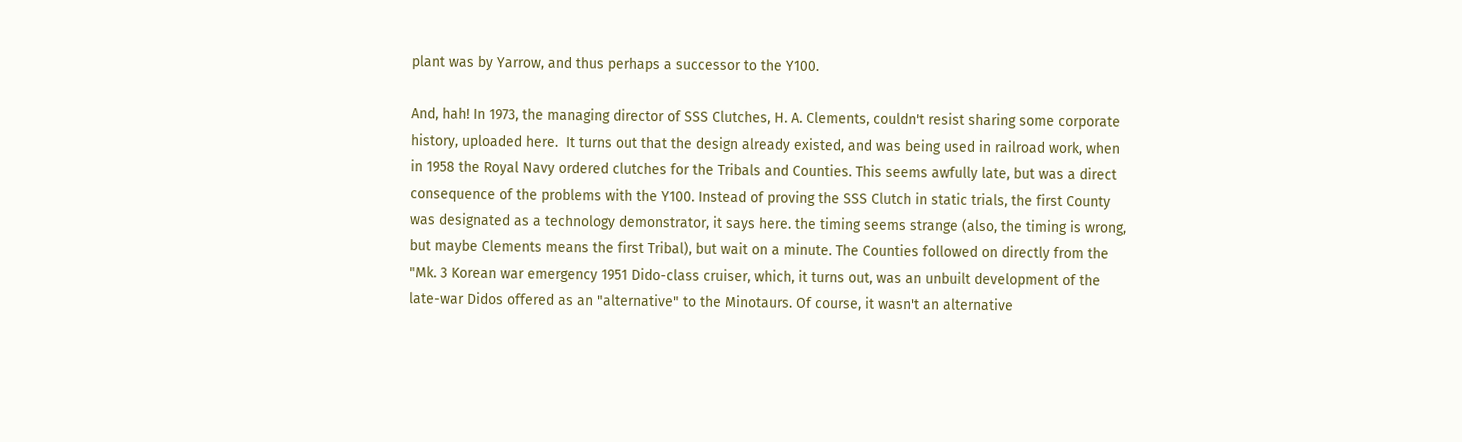plant was by Yarrow, and thus perhaps a successor to the Y100.

And, hah! In 1973, the managing director of SSS Clutches, H. A. Clements, couldn't resist sharing some corporate history, uploaded here.  It turns out that the design already existed, and was being used in railroad work, when in 1958 the Royal Navy ordered clutches for the Tribals and Counties. This seems awfully late, but was a direct consequence of the problems with the Y100. Instead of proving the SSS Clutch in static trials, the first County was designated as a technology demonstrator, it says here. the timing seems strange (also, the timing is wrong, but maybe Clements means the first Tribal), but wait on a minute. The Counties followed on directly from the "Mk. 3 Korean war emergency 1951 Dido-class cruiser, which, it turns out, was an unbuilt development of the late-war Didos offered as an "alternative" to the Minotaurs. Of course, it wasn't an alternative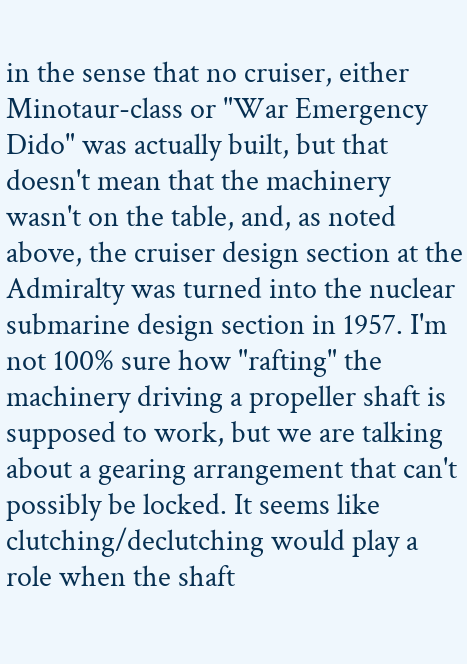in the sense that no cruiser, either Minotaur-class or "War Emergency Dido" was actually built, but that doesn't mean that the machinery wasn't on the table, and, as noted above, the cruiser design section at the Admiralty was turned into the nuclear submarine design section in 1957. I'm not 100% sure how "rafting" the machinery driving a propeller shaft is supposed to work, but we are talking about a gearing arrangement that can't possibly be locked. It seems like clutching/declutching would play a role when the shaft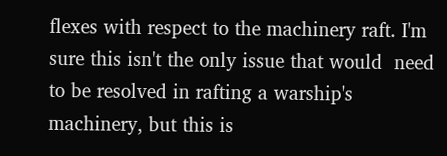flexes with respect to the machinery raft. I'm sure this isn't the only issue that would  need to be resolved in rafting a warship's machinery, but this is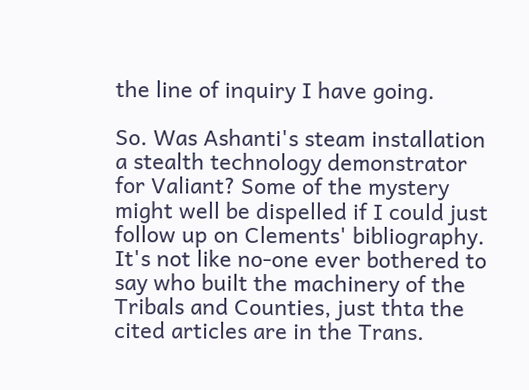the line of inquiry I have going.

So. Was Ashanti's steam installation a stealth technology demonstrator for Valiant? Some of the mystery might well be dispelled if I could just follow up on Clements' bibliography. It's not like no-one ever bothered to say who built the machinery of the Tribals and Counties, just thta the cited articles are in the Trans.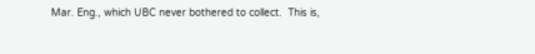Mar. Eng., which UBC never bothered to collect.  This is,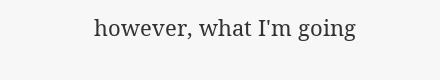however, what I'm going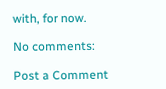with, for now.

No comments:

Post a Comment